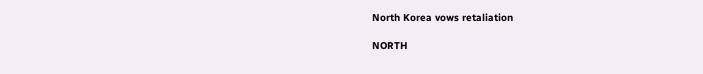North Korea vows retaliation

NORTH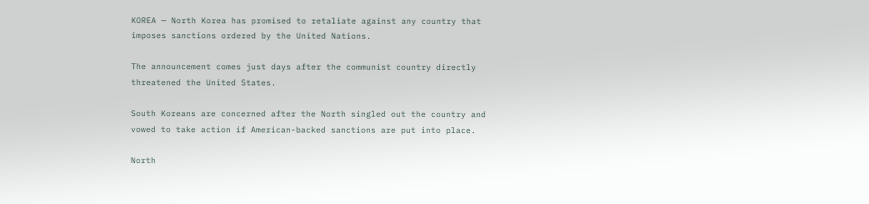KOREA — North Korea has promised to retaliate against any country that imposes sanctions ordered by the United Nations.

The announcement comes just days after the communist country directly threatened the United States.

South Koreans are concerned after the North singled out the country and vowed to take action if American-backed sanctions are put into place.

North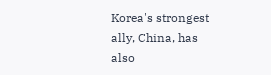Korea's strongest ally, China, has also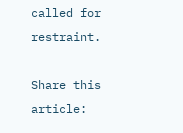called for restraint.

Share this article: